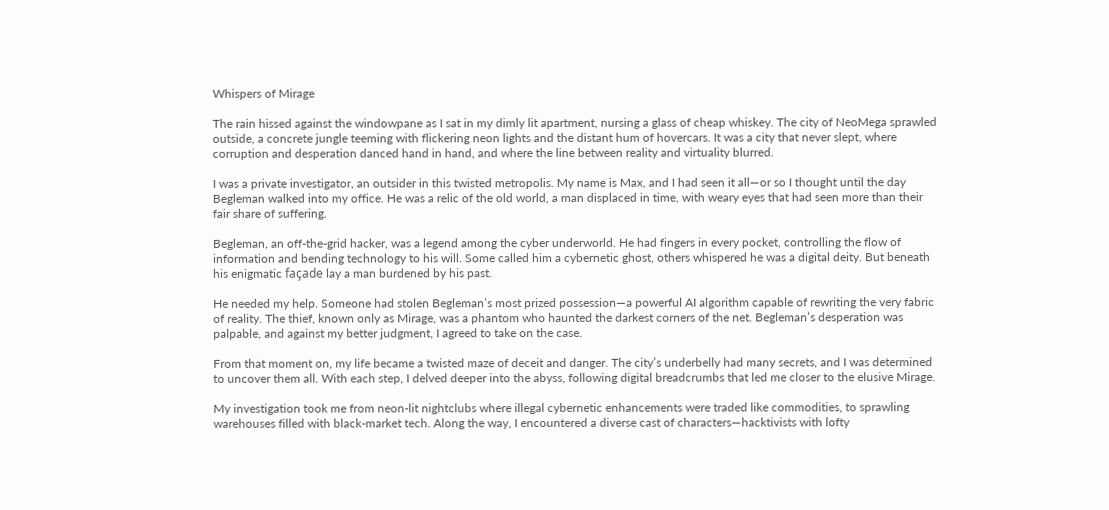Whispers of Mirage

The rain hissed against the windowpane as I sat in my dimly lit apartment, nursing a glass of cheap whiskey. The city of NeoMega sprawled outside, a concrete jungle teeming with flickering neon lights and the distant hum of hovercars. It was a city that never slept, where corruption and desperation danced hand in hand, and where the line between reality and virtuality blurred.

I was a private investigator, an outsider in this twisted metropolis. My name is Max, and I had seen it all—or so I thought until the day Begleman walked into my office. He was a relic of the old world, a man displaced in time, with weary eyes that had seen more than their fair share of suffering.

Begleman, an off-the-grid hacker, was a legend among the cyber underworld. He had fingers in every pocket, controlling the flow of information and bending technology to his will. Some called him a cybernetic ghost, others whispered he was a digital deity. But beneath his enigmatic façade lay a man burdened by his past.

He needed my help. Someone had stolen Begleman’s most prized possession—a powerful AI algorithm capable of rewriting the very fabric of reality. The thief, known only as Mirage, was a phantom who haunted the darkest corners of the net. Begleman’s desperation was palpable, and against my better judgment, I agreed to take on the case.

From that moment on, my life became a twisted maze of deceit and danger. The city’s underbelly had many secrets, and I was determined to uncover them all. With each step, I delved deeper into the abyss, following digital breadcrumbs that led me closer to the elusive Mirage.

My investigation took me from neon-lit nightclubs where illegal cybernetic enhancements were traded like commodities, to sprawling warehouses filled with black-market tech. Along the way, I encountered a diverse cast of characters—hacktivists with lofty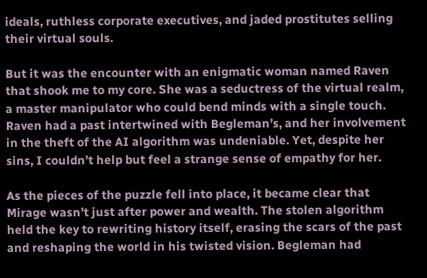ideals, ruthless corporate executives, and jaded prostitutes selling their virtual souls.

But it was the encounter with an enigmatic woman named Raven that shook me to my core. She was a seductress of the virtual realm, a master manipulator who could bend minds with a single touch. Raven had a past intertwined with Begleman’s, and her involvement in the theft of the AI algorithm was undeniable. Yet, despite her sins, I couldn’t help but feel a strange sense of empathy for her.

As the pieces of the puzzle fell into place, it became clear that Mirage wasn’t just after power and wealth. The stolen algorithm held the key to rewriting history itself, erasing the scars of the past and reshaping the world in his twisted vision. Begleman had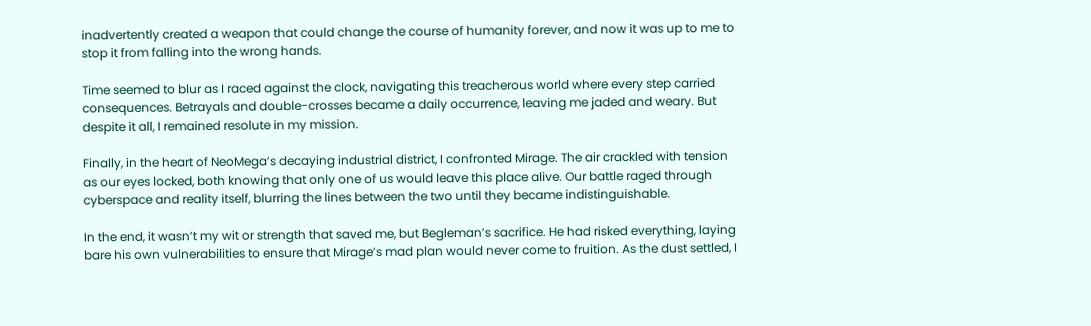inadvertently created a weapon that could change the course of humanity forever, and now it was up to me to stop it from falling into the wrong hands.

Time seemed to blur as I raced against the clock, navigating this treacherous world where every step carried consequences. Betrayals and double-crosses became a daily occurrence, leaving me jaded and weary. But despite it all, I remained resolute in my mission.

Finally, in the heart of NeoMega’s decaying industrial district, I confronted Mirage. The air crackled with tension as our eyes locked, both knowing that only one of us would leave this place alive. Our battle raged through cyberspace and reality itself, blurring the lines between the two until they became indistinguishable.

In the end, it wasn’t my wit or strength that saved me, but Begleman’s sacrifice. He had risked everything, laying bare his own vulnerabilities to ensure that Mirage’s mad plan would never come to fruition. As the dust settled, I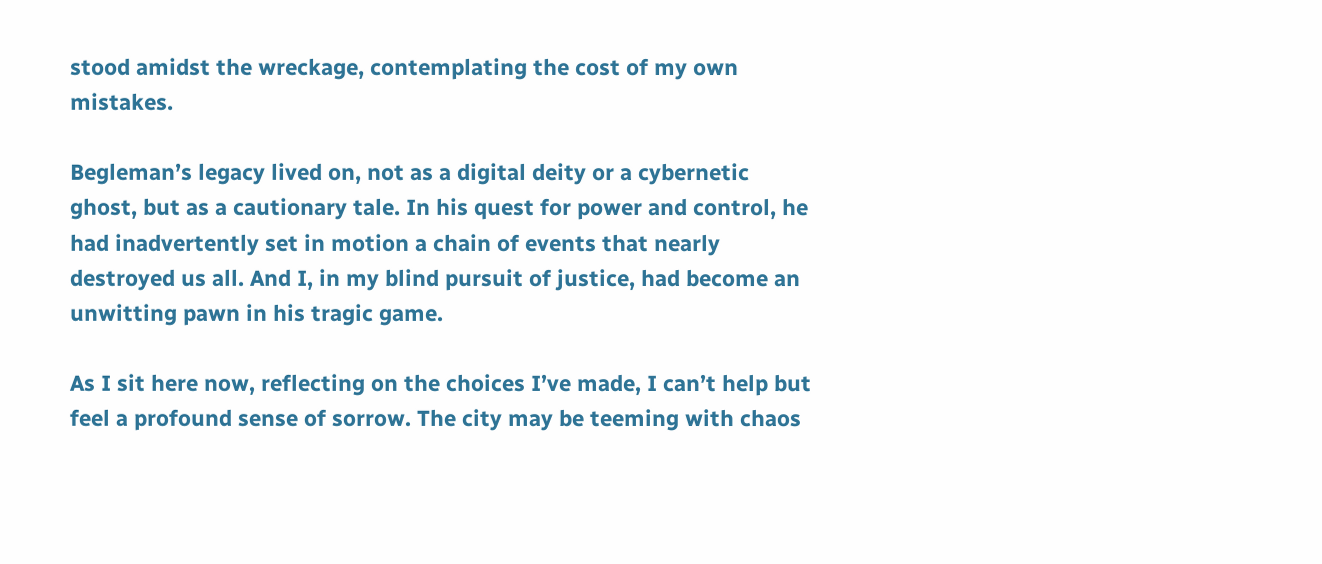stood amidst the wreckage, contemplating the cost of my own mistakes.

Begleman’s legacy lived on, not as a digital deity or a cybernetic ghost, but as a cautionary tale. In his quest for power and control, he had inadvertently set in motion a chain of events that nearly destroyed us all. And I, in my blind pursuit of justice, had become an unwitting pawn in his tragic game.

As I sit here now, reflecting on the choices I’ve made, I can’t help but feel a profound sense of sorrow. The city may be teeming with chaos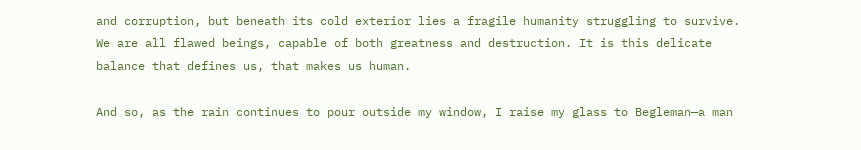and corruption, but beneath its cold exterior lies a fragile humanity struggling to survive. We are all flawed beings, capable of both greatness and destruction. It is this delicate balance that defines us, that makes us human.

And so, as the rain continues to pour outside my window, I raise my glass to Begleman—a man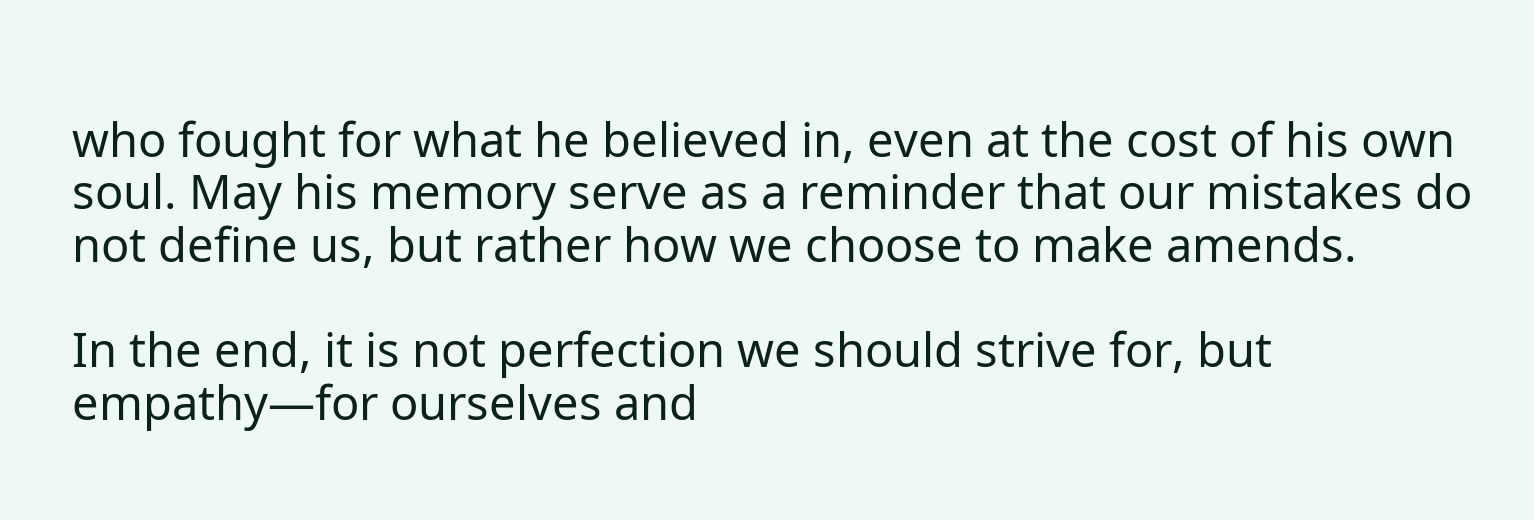who fought for what he believed in, even at the cost of his own soul. May his memory serve as a reminder that our mistakes do not define us, but rather how we choose to make amends.

In the end, it is not perfection we should strive for, but empathy—for ourselves and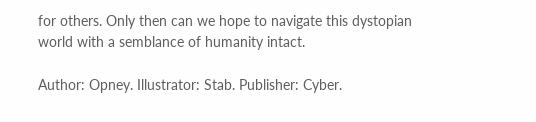for others. Only then can we hope to navigate this dystopian world with a semblance of humanity intact.

Author: Opney. Illustrator: Stab. Publisher: Cyber.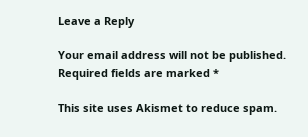Leave a Reply

Your email address will not be published. Required fields are marked *

This site uses Akismet to reduce spam.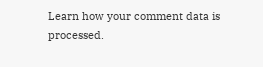Learn how your comment data is processed.